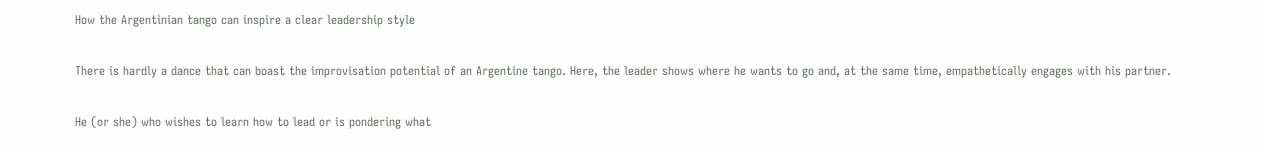How the Argentinian tango can inspire a clear leadership style

There is hardly a dance that can boast the improvisation potential of an Argentine tango. Here, the leader shows where he wants to go and, at the same time, empathetically engages with his partner.

He (or she) who wishes to learn how to lead or is pondering what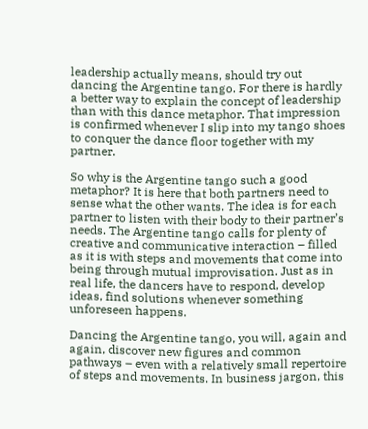leadership actually means, should try out dancing the Argentine tango. For there is hardly a better way to explain the concept of leadership than with this dance metaphor. That impression is confirmed whenever I slip into my tango shoes to conquer the dance floor together with my partner.

So why is the Argentine tango such a good metaphor? It is here that both partners need to sense what the other wants. The idea is for each partner to listen with their body to their partner’s needs. The Argentine tango calls for plenty of creative and communicative interaction – filled as it is with steps and movements that come into being through mutual improvisation. Just as in real life, the dancers have to respond, develop ideas, find solutions whenever something unforeseen happens.

Dancing the Argentine tango, you will, again and again, discover new figures and common pathways – even with a relatively small repertoire of steps and movements. In business jargon, this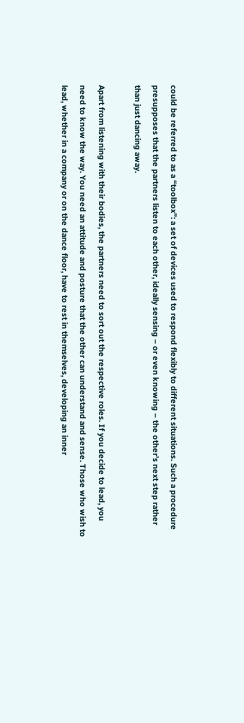could be referred to as a “toolbox”: a set of devices used to respond flexibly to different situations. Such a procedure presupposes that the partners listen to each other, ideally sensing – or even knowing – the other’s next step rather than just dancing away.

Apart from listening with their bodies, the partners need to sort out the respective roles. If you decide to lead, you need to know the way. You need an attitude and posture that the other can understand and sense. Those who wish to lead, whether in a company or on the dance floor, have to rest in themselves, developing an inner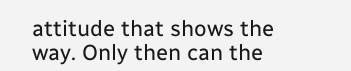attitude that shows the way. Only then can the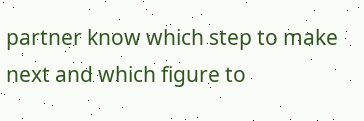partner know which step to make next and which figure to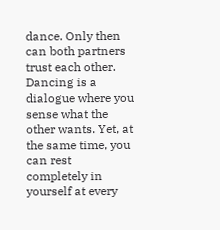dance. Only then can both partners trust each other. Dancing is a dialogue where you sense what the other wants. Yet, at the same time, you can rest completely in yourself at every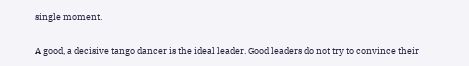single moment.

A good, a decisive tango dancer is the ideal leader. Good leaders do not try to convince their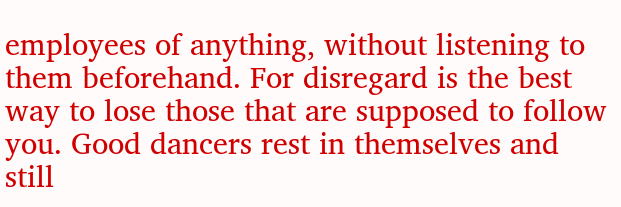employees of anything, without listening to them beforehand. For disregard is the best way to lose those that are supposed to follow you. Good dancers rest in themselves and still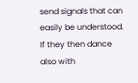send signals that can easily be understood. If they then dance also with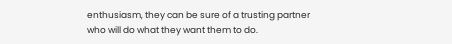enthusiasm, they can be sure of a trusting partner who will do what they want them to do.